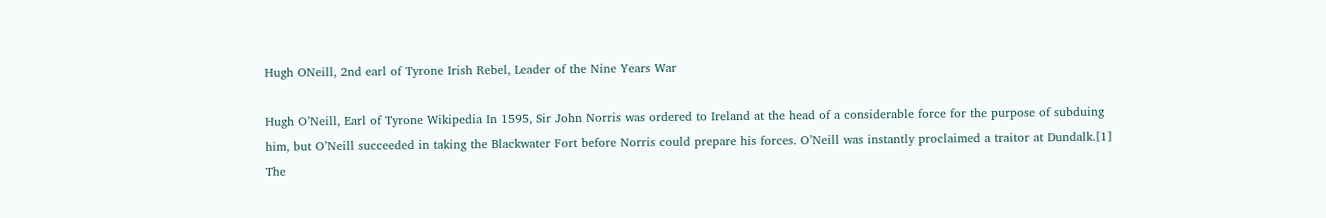Hugh ONeill, 2nd earl of Tyrone Irish Rebel, Leader of the Nine Years War

Hugh O’Neill, Earl of Tyrone Wikipedia In 1595, Sir John Norris was ordered to Ireland at the head of a considerable force for the purpose of subduing him, but O’Neill succeeded in taking the Blackwater Fort before Norris could prepare his forces. O’Neill was instantly proclaimed a traitor at Dundalk.[1] The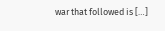war that followed is […]